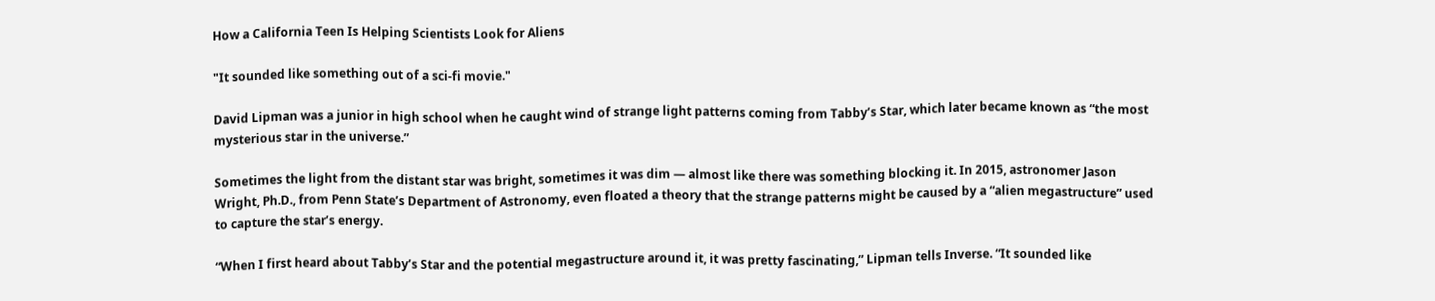How a California Teen Is Helping Scientists Look for Aliens

"It sounded like something out of a sci-fi movie."

David Lipman was a junior in high school when he caught wind of strange light patterns coming from Tabby’s Star, which later became known as “the most mysterious star in the universe.”

Sometimes the light from the distant star was bright, sometimes it was dim — almost like there was something blocking it. In 2015, astronomer Jason Wright, Ph.D., from Penn State’s Department of Astronomy, even floated a theory that the strange patterns might be caused by a “alien megastructure” used to capture the star’s energy.

“When I first heard about Tabby’s Star and the potential megastructure around it, it was pretty fascinating,” Lipman tells Inverse. “It sounded like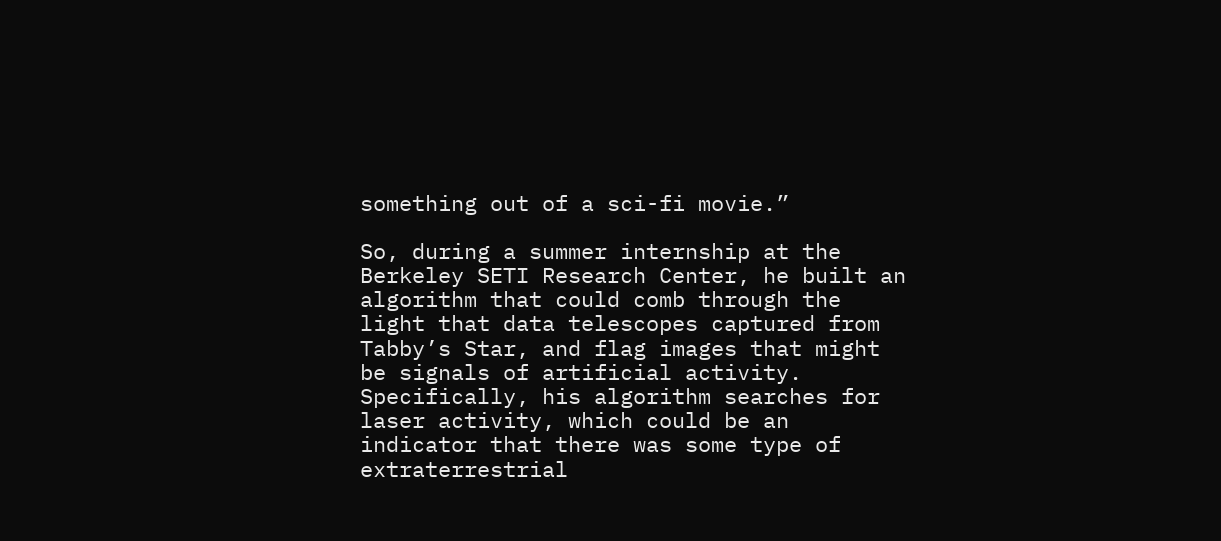something out of a sci-fi movie.”

So, during a summer internship at the Berkeley SETI Research Center, he built an algorithm that could comb through the light that data telescopes captured from Tabby’s Star, and flag images that might be signals of artificial activity. Specifically, his algorithm searches for laser activity, which could be an indicator that there was some type of extraterrestrial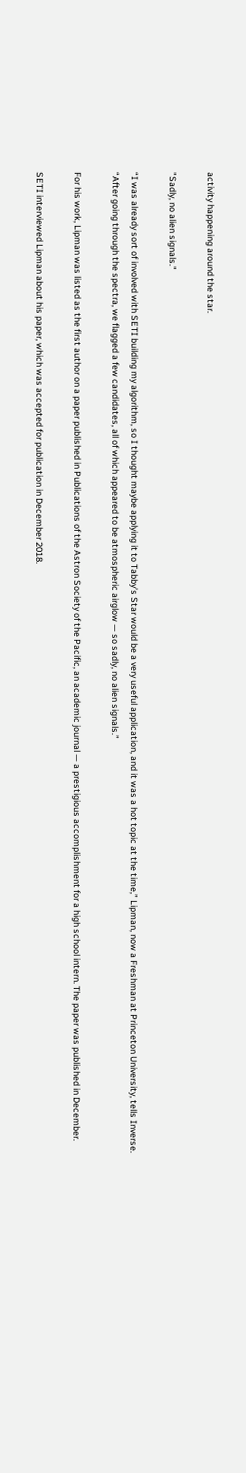activity happening around the star.

"Sadly, no alien signals."

“I was already sort of involved with SETI building my algorithm, so I thought maybe applying it to Tabby’s Star would be a very useful application, and it was a hot topic at the time,” Lipman, now a Freshman at Princeton University, tells Inverse. “After going through the spectra, we flagged a few candidates, all of which appeared to be atmospheric airglow — so sadly, no alien signals.”

For his work, Lipman was listed as the first author on a paper published in Publications of the Astron Society of the Pacific, an academic journal — a prestigious accomplishment for a high school intern. The paper was published in December.

SETI interviewed Lipman about his paper, which was accepted for publication in December 2018.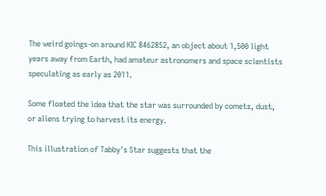The weird goings-on around KIC 8462852, an object about 1,500 light years away from Earth, had amateur astronomers and space scientists speculating as early as 2011.

Some floated the idea that the star was surrounded by comets, dust, or aliens trying to harvest its energy.

This illustration of Tabby's Star suggests that the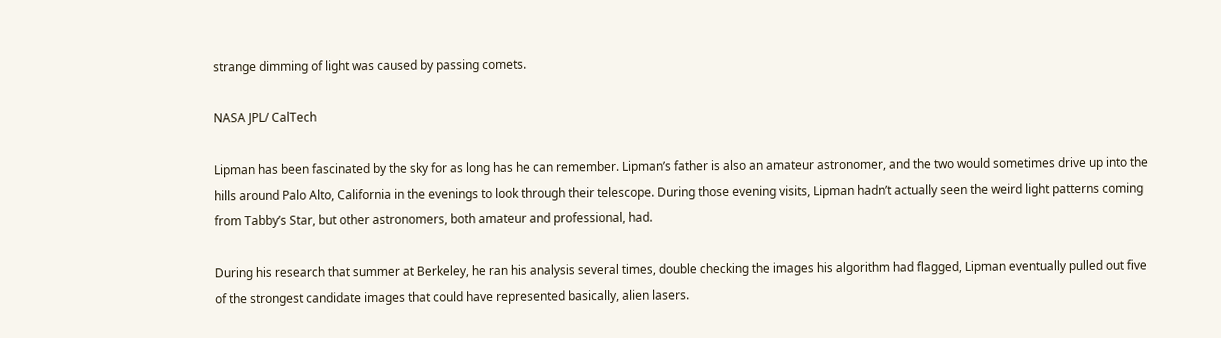strange dimming of light was caused by passing comets.

NASA JPL/ CalTech

Lipman has been fascinated by the sky for as long has he can remember. Lipman’s father is also an amateur astronomer, and the two would sometimes drive up into the hills around Palo Alto, California in the evenings to look through their telescope. During those evening visits, Lipman hadn’t actually seen the weird light patterns coming from Tabby’s Star, but other astronomers, both amateur and professional, had.

During his research that summer at Berkeley, he ran his analysis several times, double checking the images his algorithm had flagged, Lipman eventually pulled out five of the strongest candidate images that could have represented basically, alien lasers.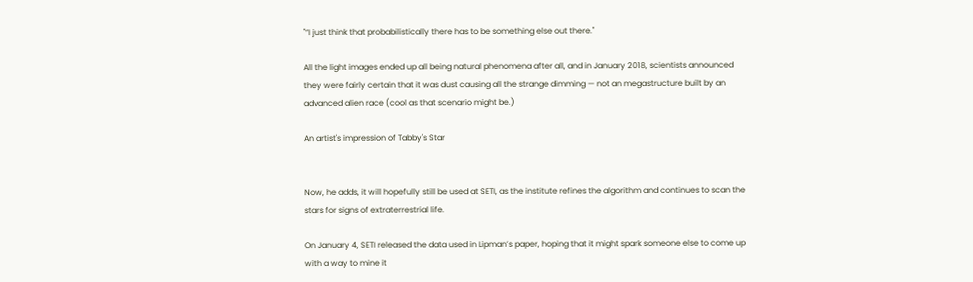"“I just think that probabilistically there has to be something else out there."

All the light images ended up all being natural phenomena after all, and in January 2018, scientists announced they were fairly certain that it was dust causing all the strange dimming — not an megastructure built by an advanced alien race (cool as that scenario might be.)

An artist's impression of Tabby's Star


Now, he adds, it will hopefully still be used at SETI, as the institute refines the algorithm and continues to scan the stars for signs of extraterrestrial life.

On January 4, SETI released the data used in Lipman’s paper, hoping that it might spark someone else to come up with a way to mine it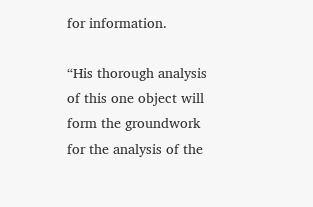for information.

“His thorough analysis of this one object will form the groundwork for the analysis of the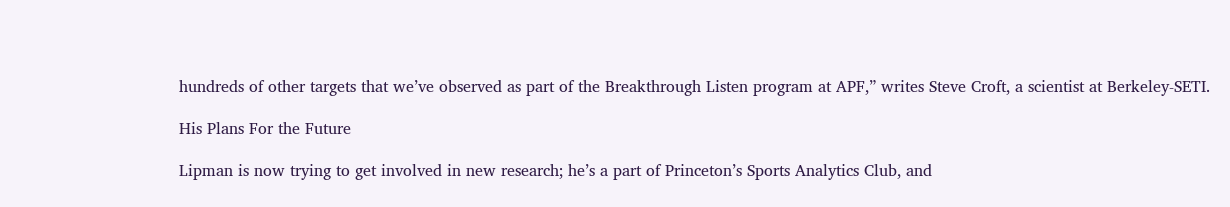hundreds of other targets that we’ve observed as part of the Breakthrough Listen program at APF,” writes Steve Croft, a scientist at Berkeley-SETI.

His Plans For the Future

Lipman is now trying to get involved in new research; he’s a part of Princeton’s Sports Analytics Club, and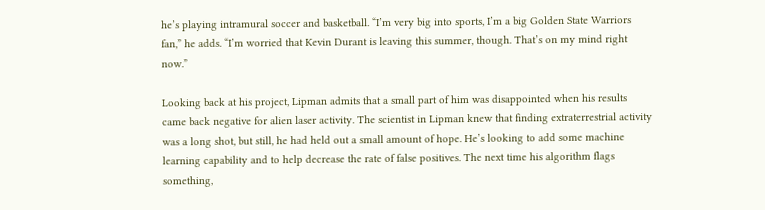he’s playing intramural soccer and basketball. “I’m very big into sports, I’m a big Golden State Warriors fan,” he adds. “I’m worried that Kevin Durant is leaving this summer, though. That’s on my mind right now.”

Looking back at his project, Lipman admits that a small part of him was disappointed when his results came back negative for alien laser activity. The scientist in Lipman knew that finding extraterrestrial activity was a long shot, but still, he had held out a small amount of hope. He’s looking to add some machine learning capability and to help decrease the rate of false positives. The next time his algorithm flags something,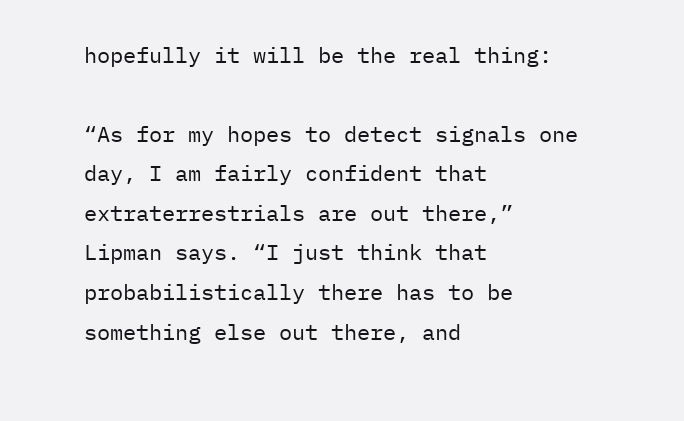hopefully it will be the real thing:

“As for my hopes to detect signals one day, I am fairly confident that extraterrestrials are out there,” Lipman says. “I just think that probabilistically there has to be something else out there, and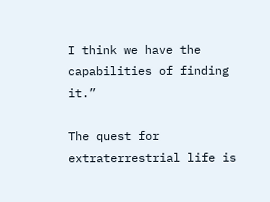I think we have the capabilities of finding it.”

The quest for extraterrestrial life is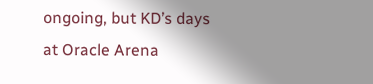ongoing, but KD’s days at Oracle Arena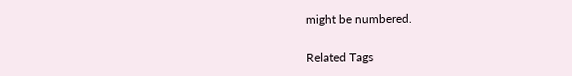might be numbered.

Related Tags